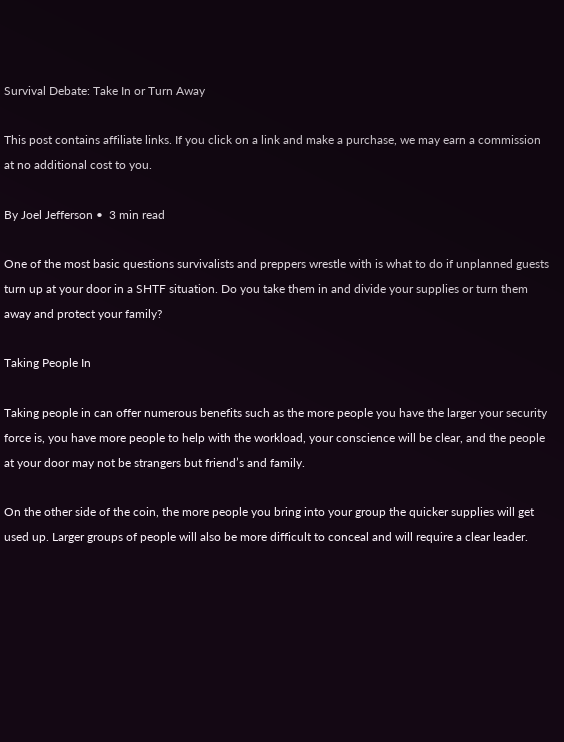Survival Debate: Take In or Turn Away

This post contains affiliate links. If you click on a link and make a purchase, we may earn a commission at no additional cost to you.

By Joel Jefferson •  3 min read

One of the most basic questions survivalists and preppers wrestle with is what to do if unplanned guests turn up at your door in a SHTF situation. Do you take them in and divide your supplies or turn them away and protect your family?

Taking People In

Taking people in can offer numerous benefits such as the more people you have the larger your security force is, you have more people to help with the workload, your conscience will be clear, and the people at your door may not be strangers but friend’s and family.

On the other side of the coin, the more people you bring into your group the quicker supplies will get used up. Larger groups of people will also be more difficult to conceal and will require a clear leader.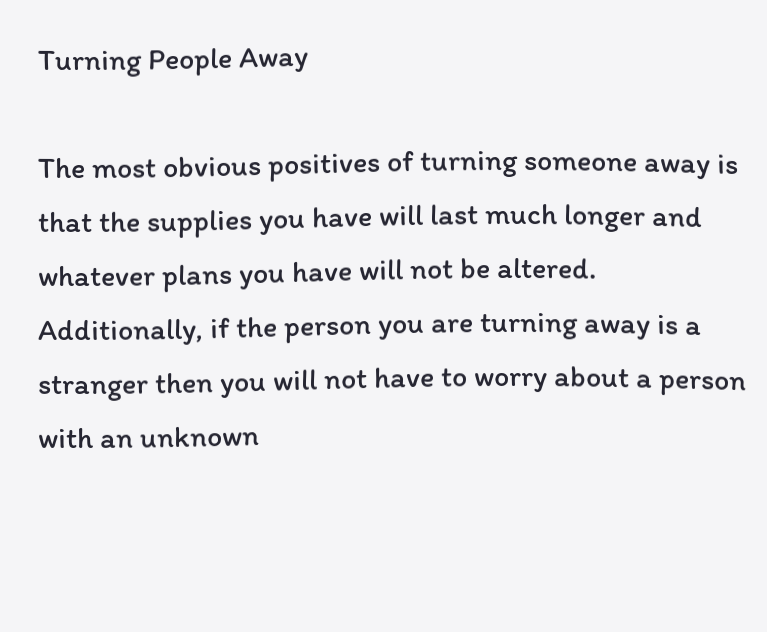Turning People Away

The most obvious positives of turning someone away is that the supplies you have will last much longer and whatever plans you have will not be altered. Additionally, if the person you are turning away is a stranger then you will not have to worry about a person with an unknown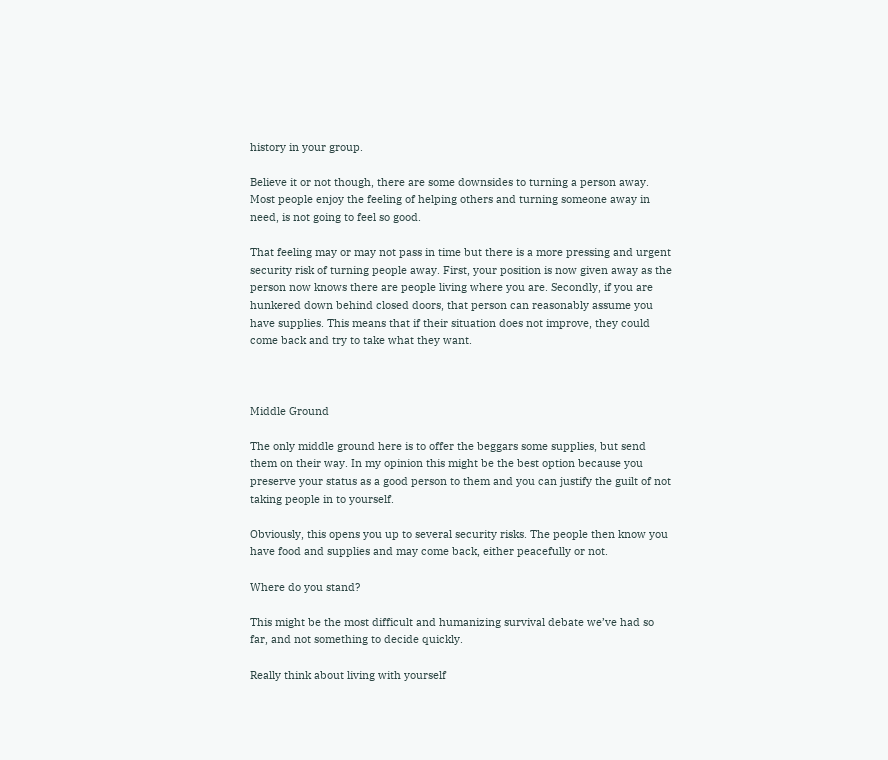history in your group.

Believe it or not though, there are some downsides to turning a person away. Most people enjoy the feeling of helping others and turning someone away in need, is not going to feel so good.

That feeling may or may not pass in time but there is a more pressing and urgent security risk of turning people away. First, your position is now given away as the person now knows there are people living where you are. Secondly, if you are hunkered down behind closed doors, that person can reasonably assume you have supplies. This means that if their situation does not improve, they could come back and try to take what they want.



Middle Ground

The only middle ground here is to offer the beggars some supplies, but send them on their way. In my opinion this might be the best option because you preserve your status as a good person to them and you can justify the guilt of not taking people in to yourself.

Obviously, this opens you up to several security risks. The people then know you have food and supplies and may come back, either peacefully or not.

Where do you stand?

This might be the most difficult and humanizing survival debate we’ve had so far, and not something to decide quickly.

Really think about living with yourself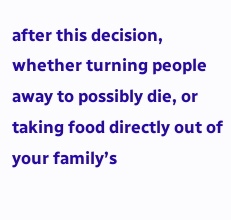after this decision, whether turning people away to possibly die, or taking food directly out of your family’s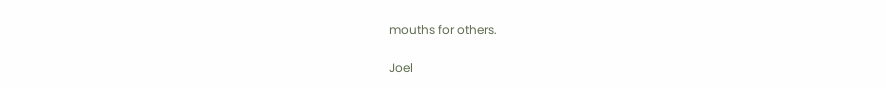mouths for others.

Joel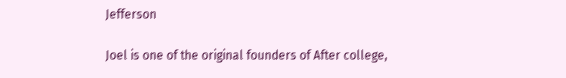Jefferson

Joel is one of the original founders of After college,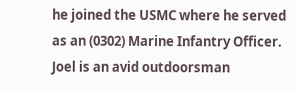he joined the USMC where he served as an (0302) Marine Infantry Officer. Joel is an avid outdoorsman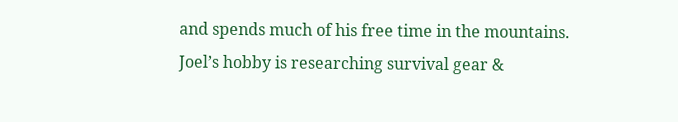and spends much of his free time in the mountains. Joel’s hobby is researching survival gear &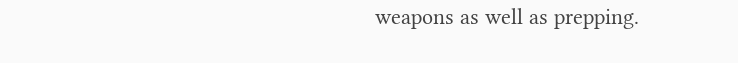weapons as well as prepping.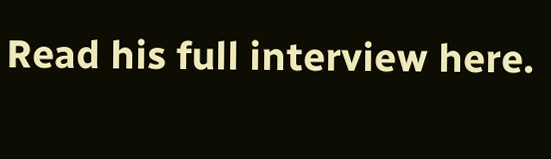Read his full interview here.